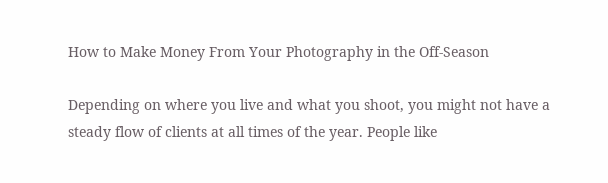How to Make Money From Your Photography in the Off-Season

Depending on where you live and what you shoot, you might not have a steady flow of clients at all times of the year. People like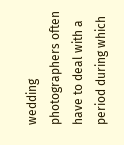wedding photographers often have to deal with a period during which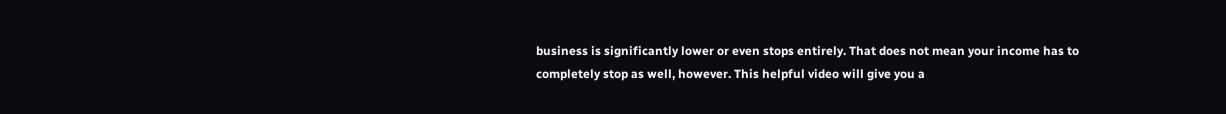business is significantly lower or even stops entirely. That does not mean your income has to completely stop as well, however. This helpful video will give you a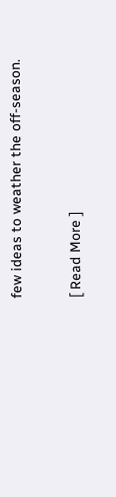few ideas to weather the off-season.

[ Read More ]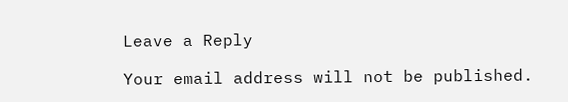Leave a Reply

Your email address will not be published.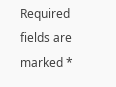Required fields are marked *